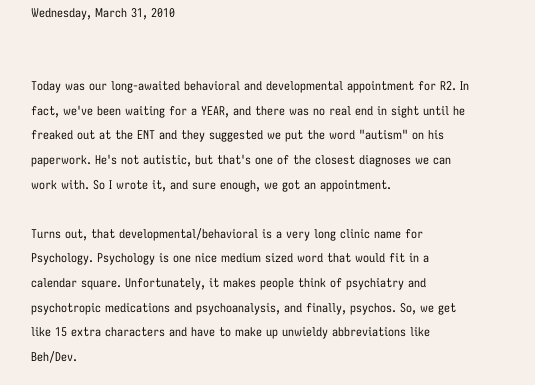Wednesday, March 31, 2010


Today was our long-awaited behavioral and developmental appointment for R2. In fact, we've been waiting for a YEAR, and there was no real end in sight until he freaked out at the ENT and they suggested we put the word "autism" on his paperwork. He's not autistic, but that's one of the closest diagnoses we can work with. So I wrote it, and sure enough, we got an appointment.

Turns out, that developmental/behavioral is a very long clinic name for Psychology. Psychology is one nice medium sized word that would fit in a calendar square. Unfortunately, it makes people think of psychiatry and psychotropic medications and psychoanalysis, and finally, psychos. So, we get like 15 extra characters and have to make up unwieldy abbreviations like Beh/Dev.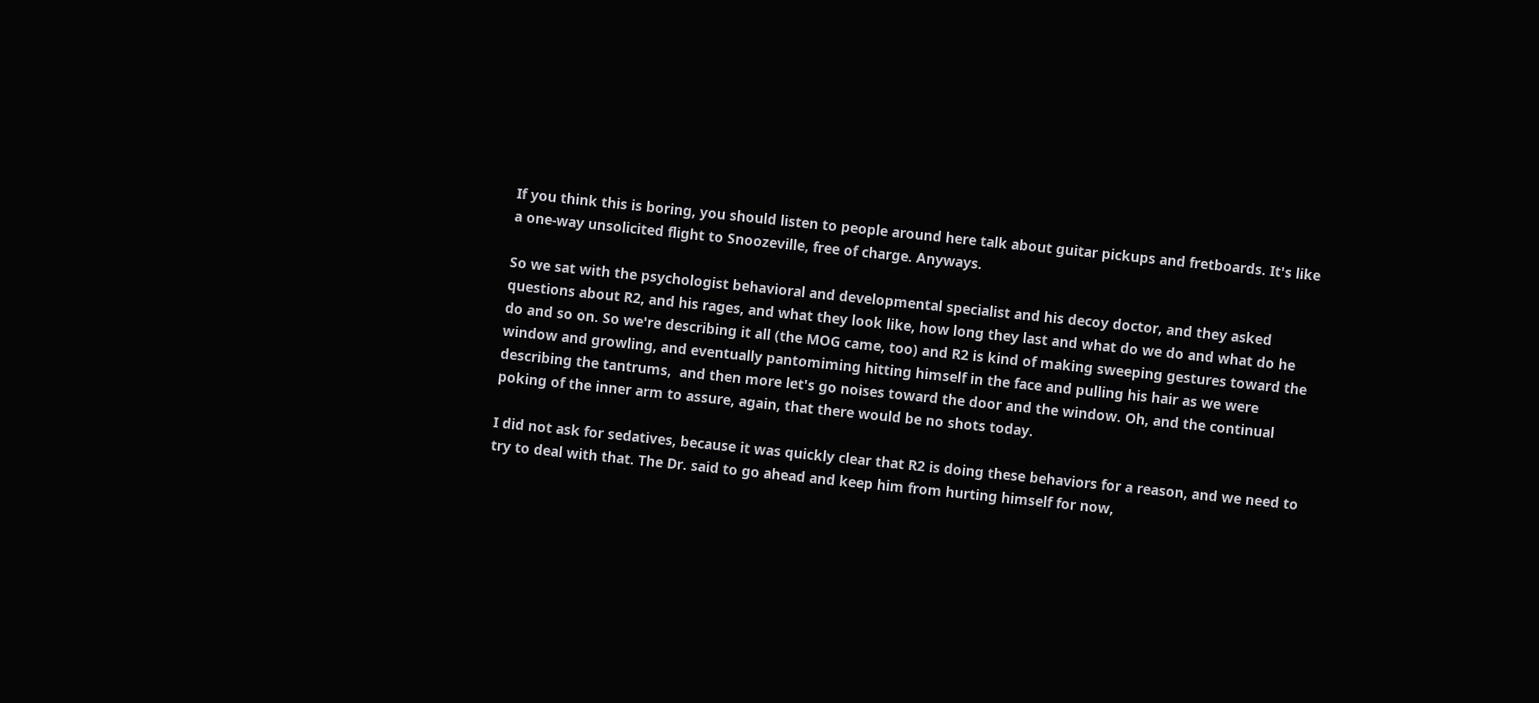If you think this is boring, you should listen to people around here talk about guitar pickups and fretboards. It's like a one-way unsolicited flight to Snoozeville, free of charge. Anyways.

So we sat with the psychologist behavioral and developmental specialist and his decoy doctor, and they asked questions about R2, and his rages, and what they look like, how long they last and what do we do and what do he do and so on. So we're describing it all (the MOG came, too) and R2 is kind of making sweeping gestures toward the window and growling, and eventually pantomiming hitting himself in the face and pulling his hair as we were describing the tantrums,  and then more let's go noises toward the door and the window. Oh, and the continual poking of the inner arm to assure, again, that there would be no shots today.

I did not ask for sedatives, because it was quickly clear that R2 is doing these behaviors for a reason, and we need to try to deal with that. The Dr. said to go ahead and keep him from hurting himself for now,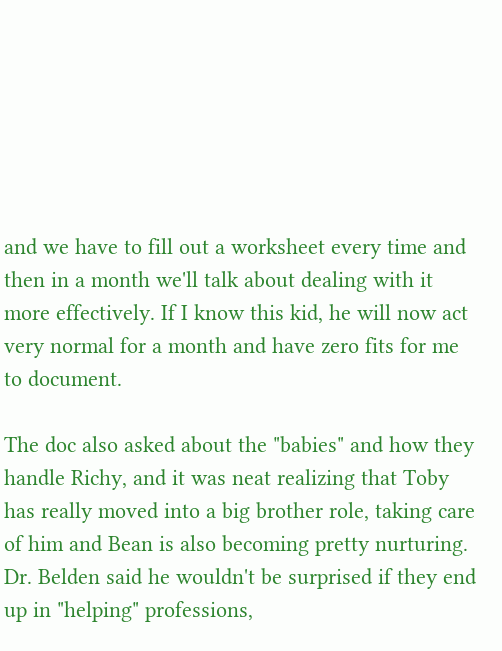and we have to fill out a worksheet every time and then in a month we'll talk about dealing with it more effectively. If I know this kid, he will now act very normal for a month and have zero fits for me to document.

The doc also asked about the "babies" and how they handle Richy, and it was neat realizing that Toby has really moved into a big brother role, taking care of him and Bean is also becoming pretty nurturing. Dr. Belden said he wouldn't be surprised if they end up in "helping" professions,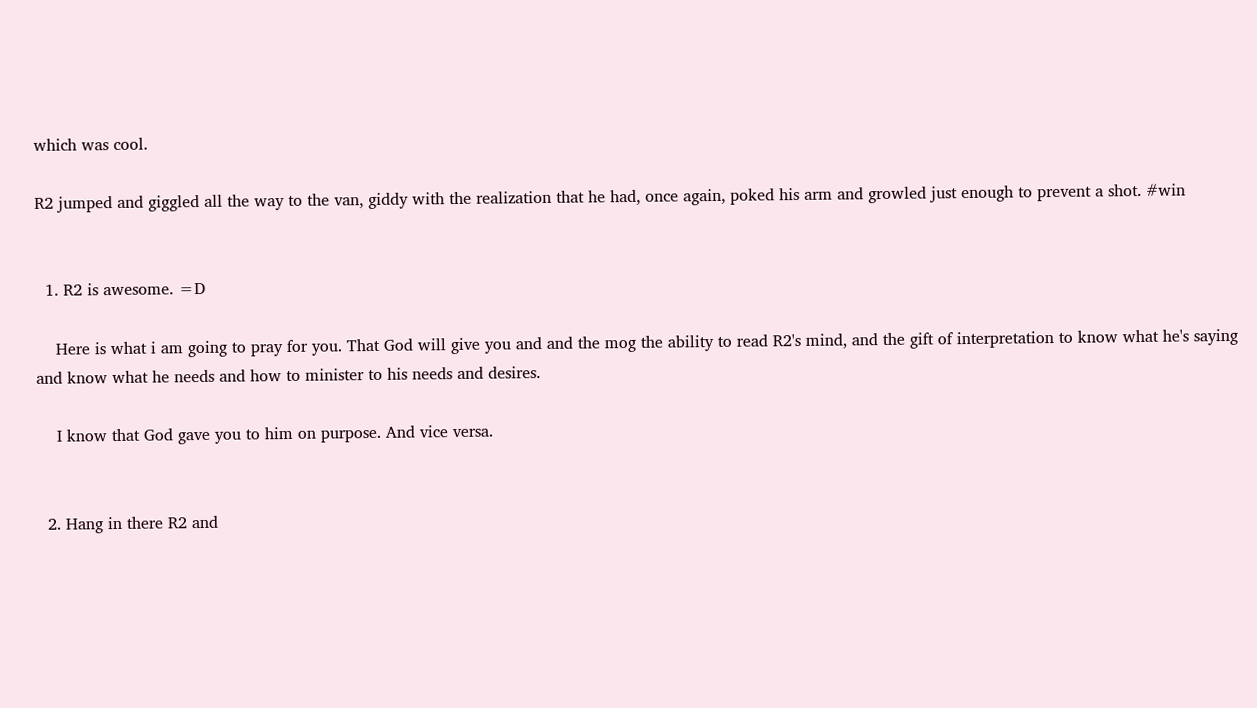which was cool.

R2 jumped and giggled all the way to the van, giddy with the realization that he had, once again, poked his arm and growled just enough to prevent a shot. #win


  1. R2 is awesome. =D

    Here is what i am going to pray for you. That God will give you and and the mog the ability to read R2's mind, and the gift of interpretation to know what he's saying and know what he needs and how to minister to his needs and desires.

    I know that God gave you to him on purpose. And vice versa.


  2. Hang in there R2 and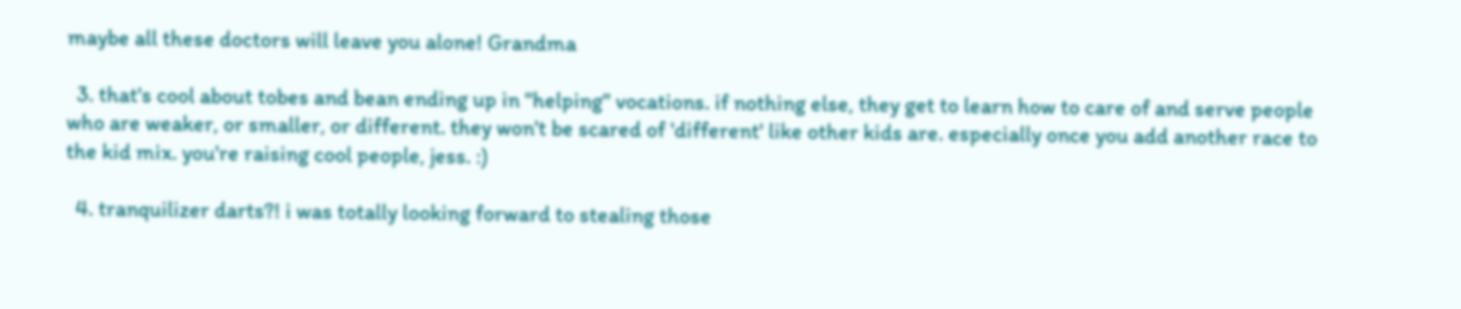maybe all these doctors will leave you alone! Grandma

  3. that's cool about tobes and bean ending up in "helping" vocations. if nothing else, they get to learn how to care of and serve people who are weaker, or smaller, or different. they won't be scared of 'different' like other kids are. especially once you add another race to the kid mix. you're raising cool people, jess. :)

  4. tranquilizer darts?! i was totally looking forward to stealing those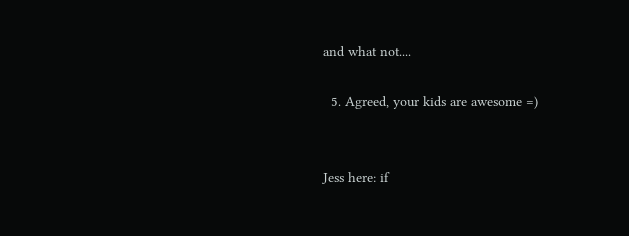and what not....

  5. Agreed, your kids are awesome =)


Jess here: if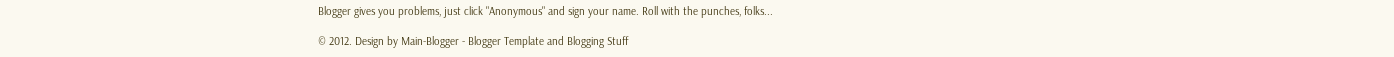Blogger gives you problems, just click "Anonymous" and sign your name. Roll with the punches, folks...

© 2012. Design by Main-Blogger - Blogger Template and Blogging Stuff